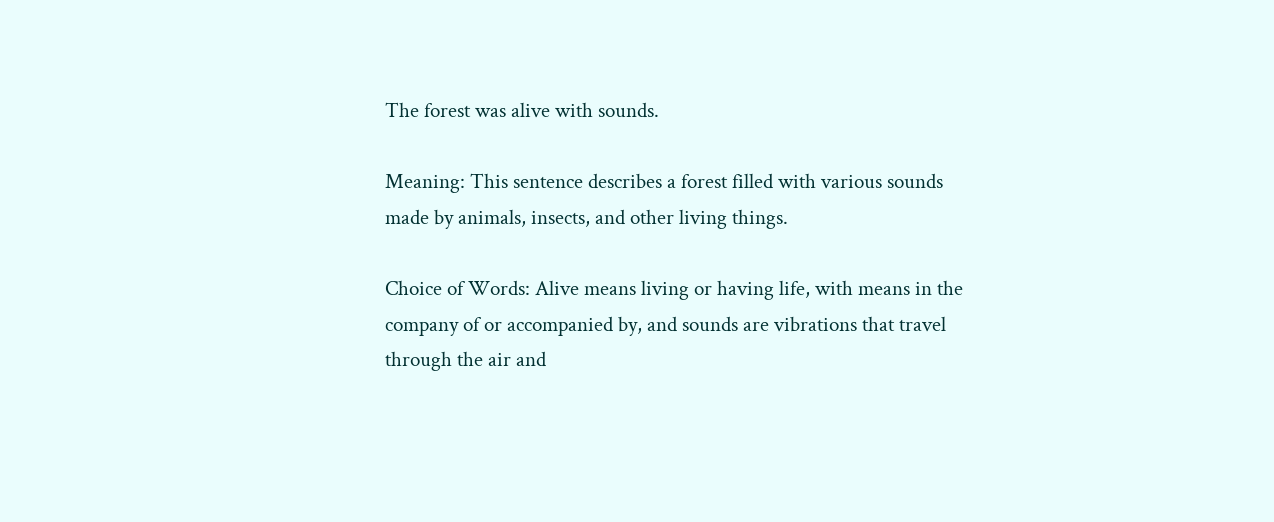The forest was alive with sounds.

Meaning: This sentence describes a forest filled with various sounds made by animals, insects, and other living things.

Choice of Words: Alive means living or having life, with means in the company of or accompanied by, and sounds are vibrations that travel through the air and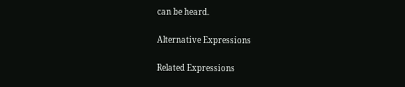can be heard.

Alternative Expressions

Related Expressions